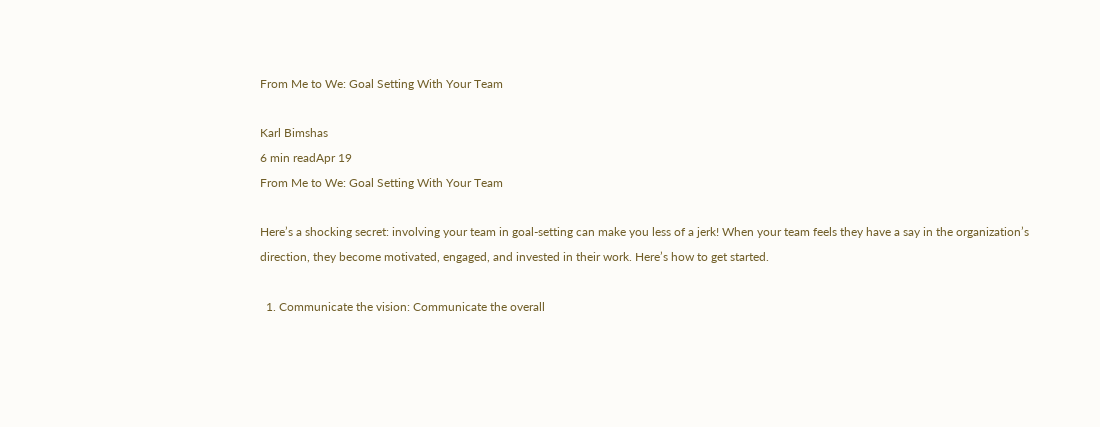From Me to We: Goal Setting With Your Team

Karl Bimshas
6 min readApr 19
From Me to We: Goal Setting With Your Team

Here’s a shocking secret: involving your team in goal-setting can make you less of a jerk! When your team feels they have a say in the organization’s direction, they become motivated, engaged, and invested in their work. Here’s how to get started.

  1. Communicate the vision: Communicate the overall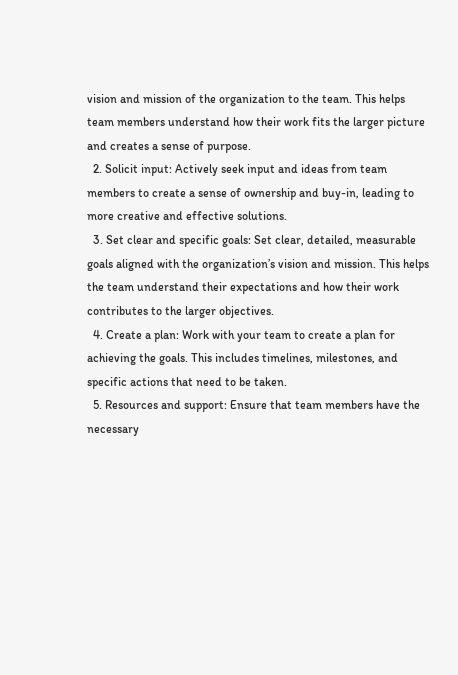vision and mission of the organization to the team. This helps team members understand how their work fits the larger picture and creates a sense of purpose.
  2. Solicit input: Actively seek input and ideas from team members to create a sense of ownership and buy-in, leading to more creative and effective solutions.
  3. Set clear and specific goals: Set clear, detailed, measurable goals aligned with the organization’s vision and mission. This helps the team understand their expectations and how their work contributes to the larger objectives.
  4. Create a plan: Work with your team to create a plan for achieving the goals. This includes timelines, milestones, and specific actions that need to be taken.
  5. Resources and support: Ensure that team members have the necessary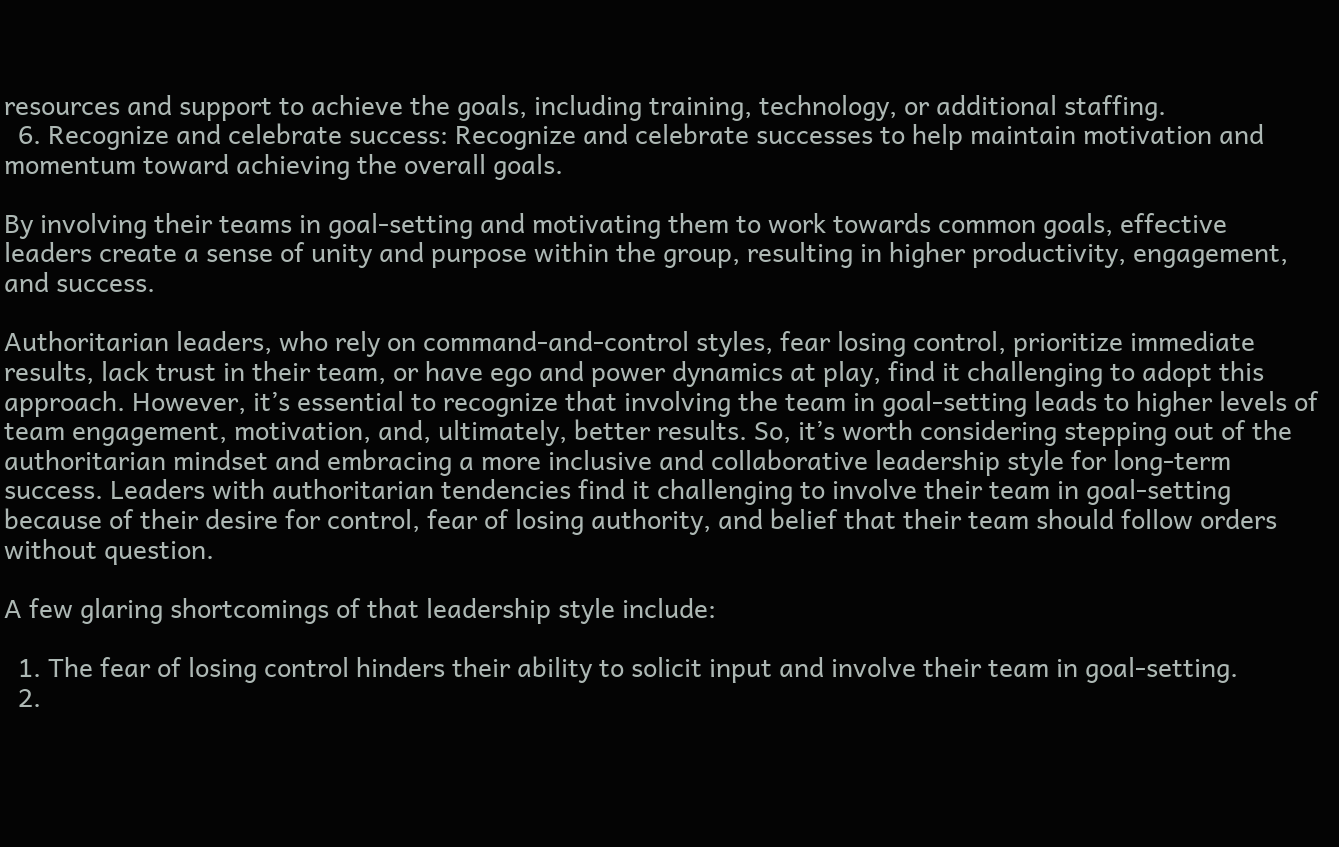resources and support to achieve the goals, including training, technology, or additional staffing.
  6. Recognize and celebrate success: Recognize and celebrate successes to help maintain motivation and momentum toward achieving the overall goals.

By involving their teams in goal-setting and motivating them to work towards common goals, effective leaders create a sense of unity and purpose within the group, resulting in higher productivity, engagement, and success.

Authoritarian leaders, who rely on command-and-control styles, fear losing control, prioritize immediate results, lack trust in their team, or have ego and power dynamics at play, find it challenging to adopt this approach. However, it’s essential to recognize that involving the team in goal-setting leads to higher levels of team engagement, motivation, and, ultimately, better results. So, it’s worth considering stepping out of the authoritarian mindset and embracing a more inclusive and collaborative leadership style for long-term success. Leaders with authoritarian tendencies find it challenging to involve their team in goal-setting because of their desire for control, fear of losing authority, and belief that their team should follow orders without question.

A few glaring shortcomings of that leadership style include:

  1. The fear of losing control hinders their ability to solicit input and involve their team in goal-setting.
  2.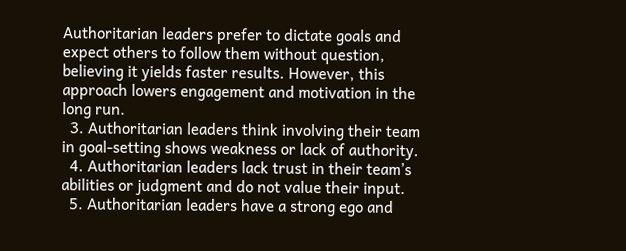Authoritarian leaders prefer to dictate goals and expect others to follow them without question, believing it yields faster results. However, this approach lowers engagement and motivation in the long run.
  3. Authoritarian leaders think involving their team in goal-setting shows weakness or lack of authority.
  4. Authoritarian leaders lack trust in their team’s abilities or judgment and do not value their input.
  5. Authoritarian leaders have a strong ego and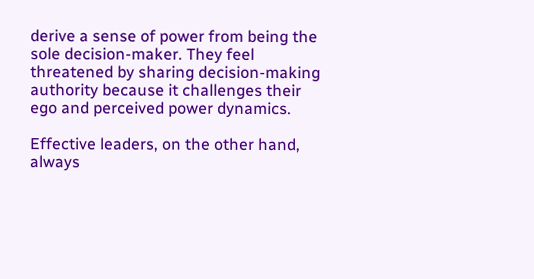derive a sense of power from being the sole decision-maker. They feel threatened by sharing decision-making authority because it challenges their ego and perceived power dynamics.

Effective leaders, on the other hand, always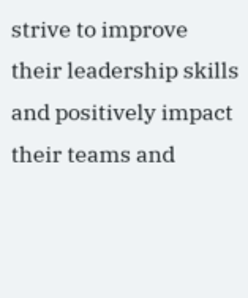strive to improve their leadership skills and positively impact their teams and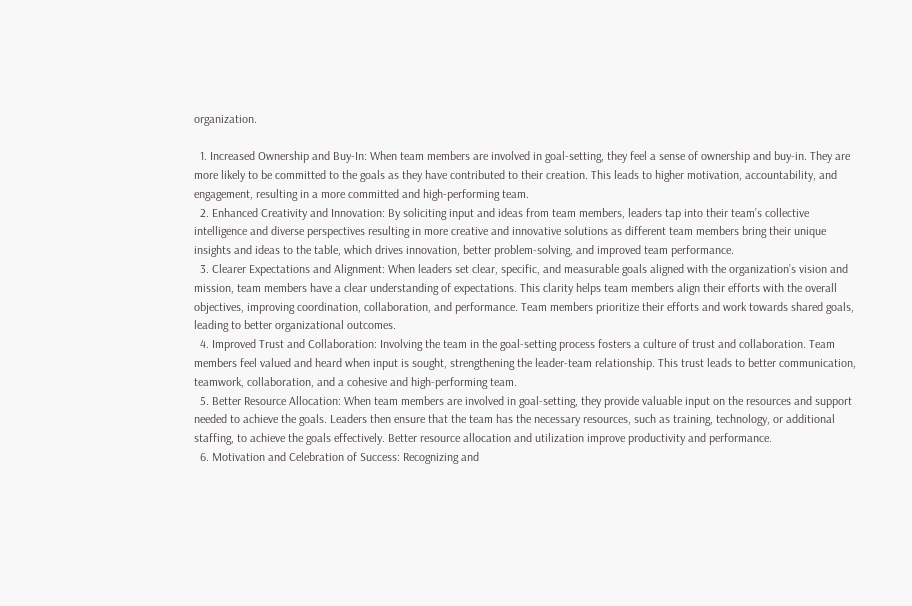organization.

  1. Increased Ownership and Buy-In: When team members are involved in goal-setting, they feel a sense of ownership and buy-in. They are more likely to be committed to the goals as they have contributed to their creation. This leads to higher motivation, accountability, and engagement, resulting in a more committed and high-performing team.
  2. Enhanced Creativity and Innovation: By soliciting input and ideas from team members, leaders tap into their team’s collective intelligence and diverse perspectives resulting in more creative and innovative solutions as different team members bring their unique insights and ideas to the table, which drives innovation, better problem-solving, and improved team performance.
  3. Clearer Expectations and Alignment: When leaders set clear, specific, and measurable goals aligned with the organization’s vision and mission, team members have a clear understanding of expectations. This clarity helps team members align their efforts with the overall objectives, improving coordination, collaboration, and performance. Team members prioritize their efforts and work towards shared goals, leading to better organizational outcomes.
  4. Improved Trust and Collaboration: Involving the team in the goal-setting process fosters a culture of trust and collaboration. Team members feel valued and heard when input is sought, strengthening the leader-team relationship. This trust leads to better communication, teamwork, collaboration, and a cohesive and high-performing team.
  5. Better Resource Allocation: When team members are involved in goal-setting, they provide valuable input on the resources and support needed to achieve the goals. Leaders then ensure that the team has the necessary resources, such as training, technology, or additional staffing, to achieve the goals effectively. Better resource allocation and utilization improve productivity and performance.
  6. Motivation and Celebration of Success: Recognizing and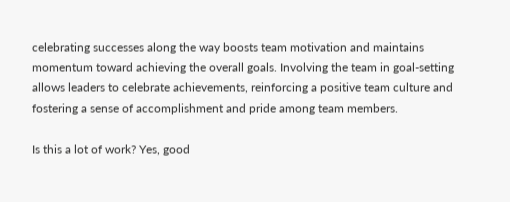celebrating successes along the way boosts team motivation and maintains momentum toward achieving the overall goals. Involving the team in goal-setting allows leaders to celebrate achievements, reinforcing a positive team culture and fostering a sense of accomplishment and pride among team members.

Is this a lot of work? Yes, good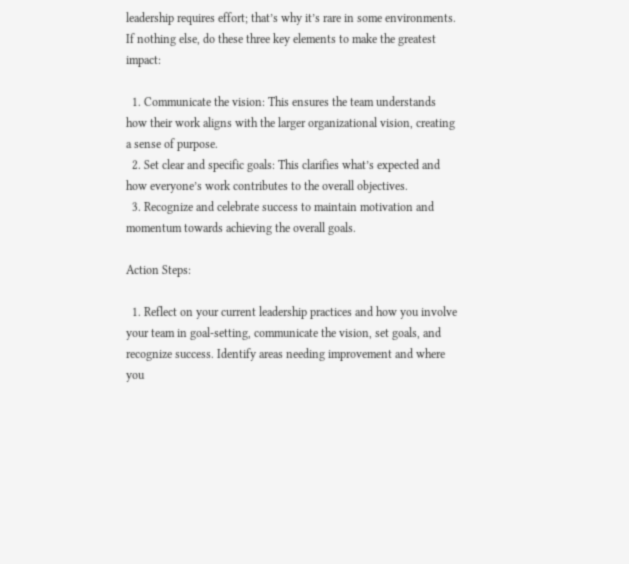leadership requires effort; that’s why it’s rare in some environments. If nothing else, do these three key elements to make the greatest impact:

  1. Communicate the vision: This ensures the team understands how their work aligns with the larger organizational vision, creating a sense of purpose.
  2. Set clear and specific goals: This clarifies what’s expected and how everyone’s work contributes to the overall objectives.
  3. Recognize and celebrate success to maintain motivation and momentum towards achieving the overall goals.

Action Steps:

  1. Reflect on your current leadership practices and how you involve your team in goal-setting, communicate the vision, set goals, and recognize success. Identify areas needing improvement and where you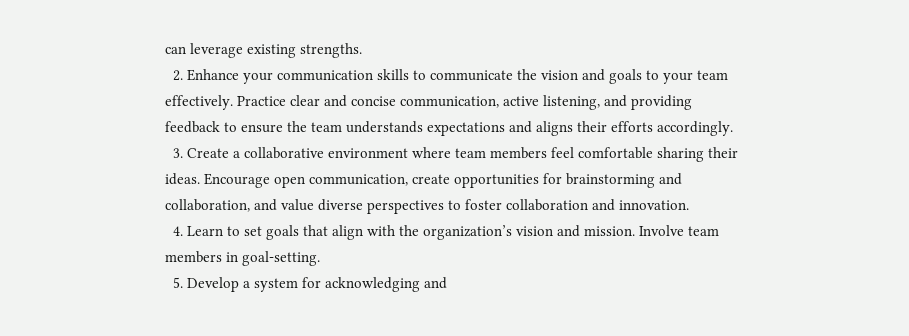can leverage existing strengths.
  2. Enhance your communication skills to communicate the vision and goals to your team effectively. Practice clear and concise communication, active listening, and providing feedback to ensure the team understands expectations and aligns their efforts accordingly.
  3. Create a collaborative environment where team members feel comfortable sharing their ideas. Encourage open communication, create opportunities for brainstorming and collaboration, and value diverse perspectives to foster collaboration and innovation.
  4. Learn to set goals that align with the organization’s vision and mission. Involve team members in goal-setting.
  5. Develop a system for acknowledging and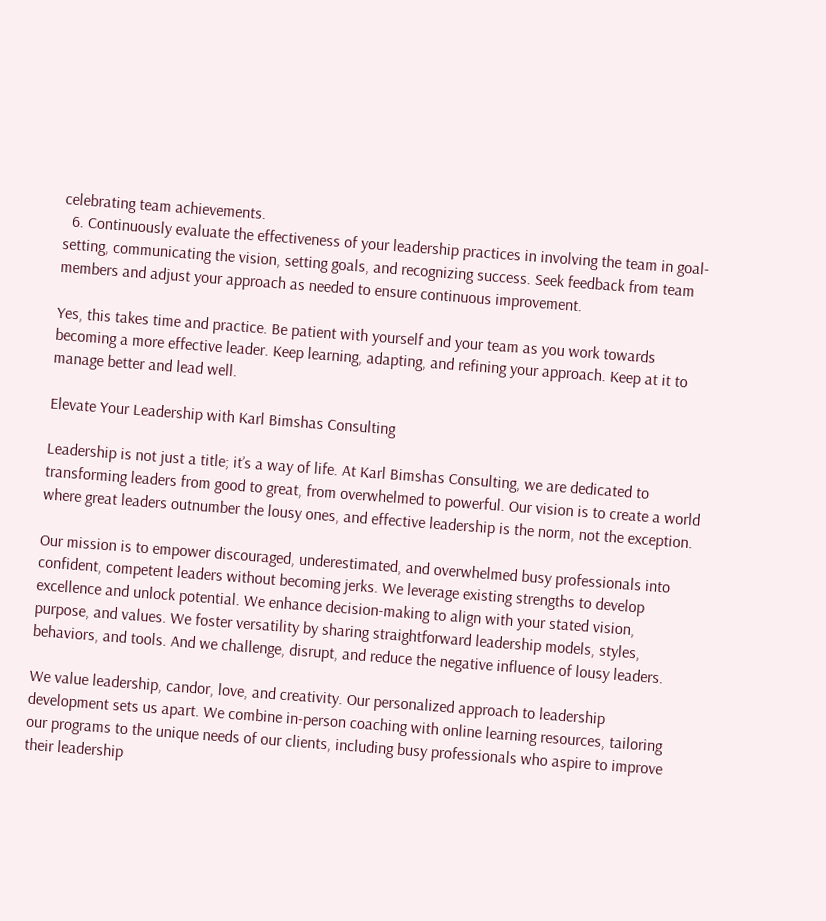celebrating team achievements.
  6. Continuously evaluate the effectiveness of your leadership practices in involving the team in goal-setting, communicating the vision, setting goals, and recognizing success. Seek feedback from team members and adjust your approach as needed to ensure continuous improvement.

Yes, this takes time and practice. Be patient with yourself and your team as you work towards becoming a more effective leader. Keep learning, adapting, and refining your approach. Keep at it to manage better and lead well.

Elevate Your Leadership with Karl Bimshas Consulting

Leadership is not just a title; it’s a way of life. At Karl Bimshas Consulting, we are dedicated to transforming leaders from good to great, from overwhelmed to powerful. Our vision is to create a world where great leaders outnumber the lousy ones, and effective leadership is the norm, not the exception.

Our mission is to empower discouraged, underestimated, and overwhelmed busy professionals into confident, competent leaders without becoming jerks. We leverage existing strengths to develop excellence and unlock potential. We enhance decision-making to align with your stated vision, purpose, and values. We foster versatility by sharing straightforward leadership models, styles, behaviors, and tools. And we challenge, disrupt, and reduce the negative influence of lousy leaders.

We value leadership, candor, love, and creativity. Our personalized approach to leadership development sets us apart. We combine in-person coaching with online learning resources, tailoring our programs to the unique needs of our clients, including busy professionals who aspire to improve their leadership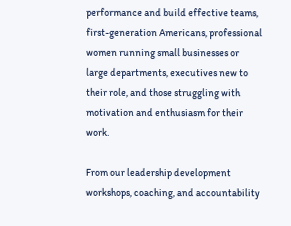performance and build effective teams, first-generation Americans, professional women running small businesses or large departments, executives new to their role, and those struggling with motivation and enthusiasm for their work.

From our leadership development workshops, coaching, and accountability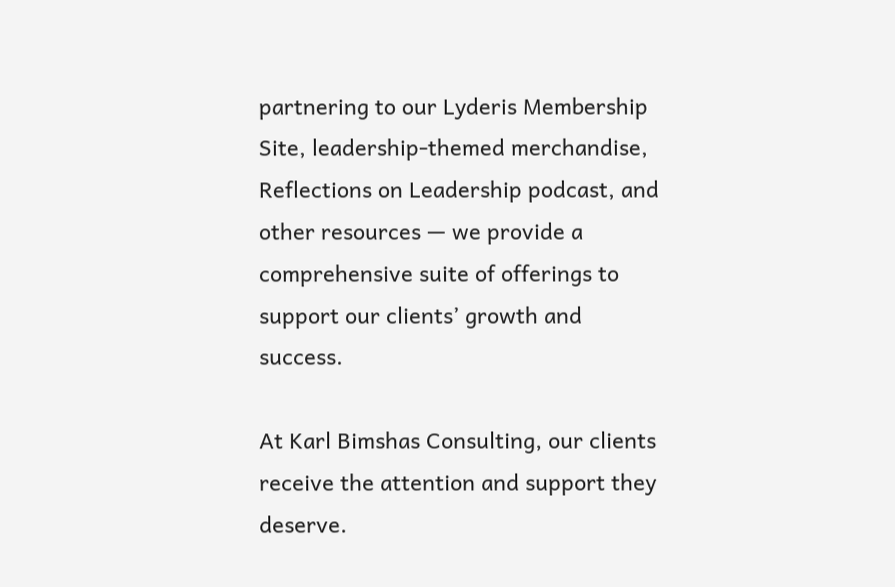partnering to our Lyderis Membership Site, leadership-themed merchandise, Reflections on Leadership podcast, and other resources — we provide a comprehensive suite of offerings to support our clients’ growth and success.

At Karl Bimshas Consulting, our clients receive the attention and support they deserve.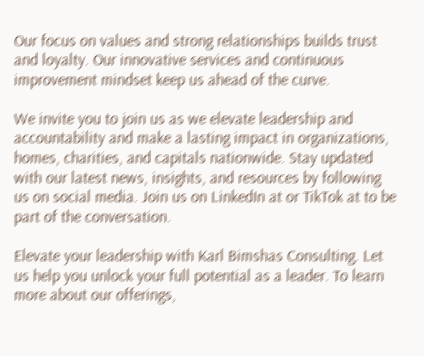Our focus on values and strong relationships builds trust and loyalty. Our innovative services and continuous improvement mindset keep us ahead of the curve.

We invite you to join us as we elevate leadership and accountability and make a lasting impact in organizations, homes, charities, and capitals nationwide. Stay updated with our latest news, insights, and resources by following us on social media. Join us on LinkedIn at or TikTok at to be part of the conversation.

Elevate your leadership with Karl Bimshas Consulting. Let us help you unlock your full potential as a leader. To learn more about our offerings,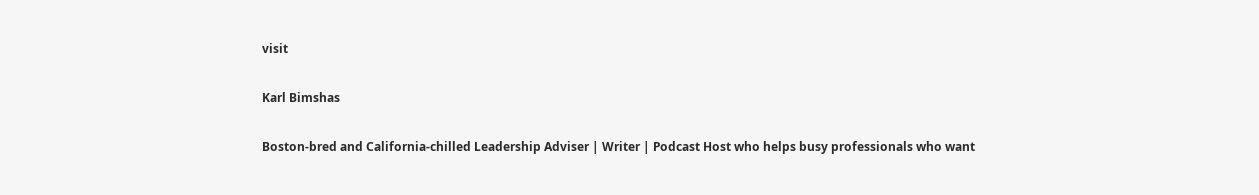visit

Karl Bimshas

Boston-bred and California-chilled Leadership Adviser | Writer | Podcast Host who helps busy professionals who want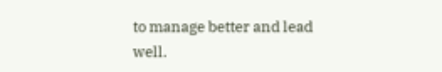to manage better and lead well.